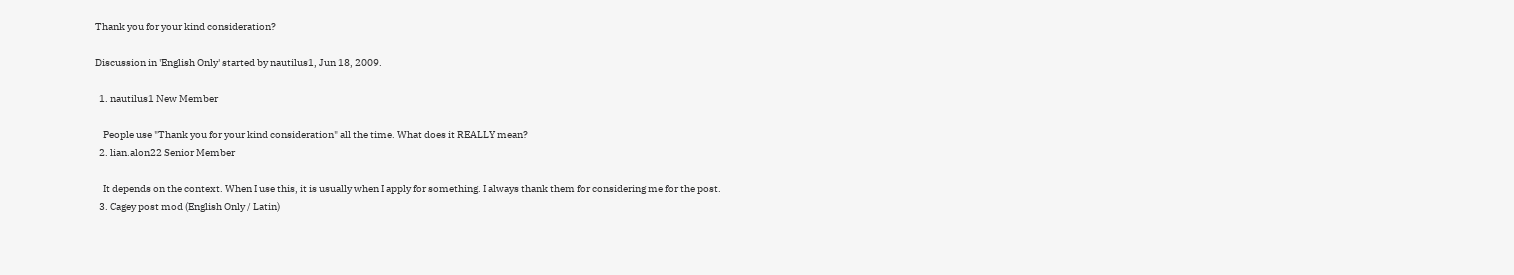Thank you for your kind consideration?

Discussion in 'English Only' started by nautilus1, Jun 18, 2009.

  1. nautilus1 New Member

    People use "Thank you for your kind consideration" all the time. What does it REALLY mean?
  2. lian.alon22 Senior Member

    It depends on the context. When I use this, it is usually when I apply for something. I always thank them for considering me for the post.
  3. Cagey post mod (English Only / Latin)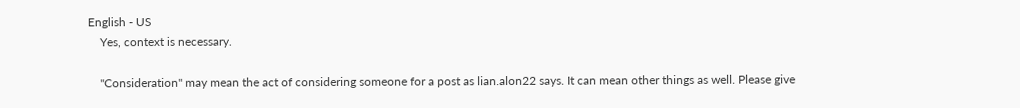English - US
    Yes, context is necessary.

    "Consideration" may mean the act of considering someone for a post as lian.alon22 says. It can mean other things as well. Please give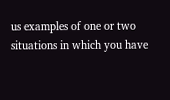us examples of one or two situations in which you have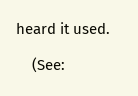heard it used.

    (See: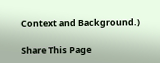Context and Background.)

Share This Page